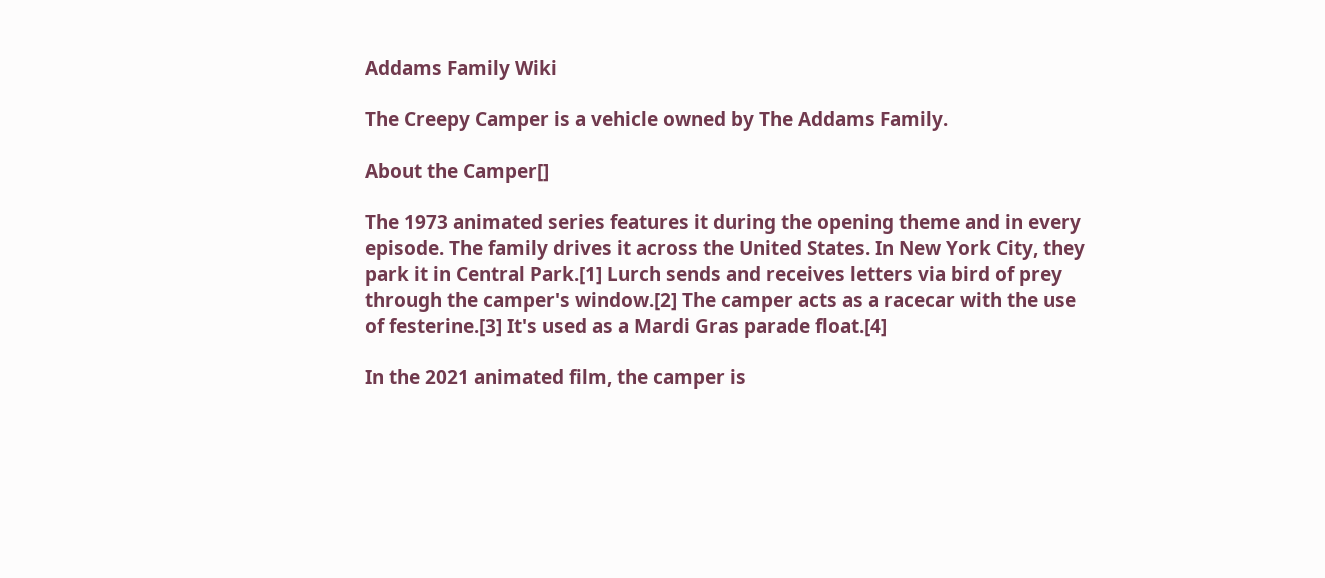Addams Family Wiki

The Creepy Camper is a vehicle owned by The Addams Family.

About the Camper[]

The 1973 animated series features it during the opening theme and in every episode. The family drives it across the United States. In New York City, they park it in Central Park.[1] Lurch sends and receives letters via bird of prey through the camper's window.[2] The camper acts as a racecar with the use of festerine.[3] It's used as a Mardi Gras parade float.[4]

In the 2021 animated film, the camper is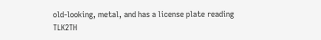old-looking, metal, and has a license plate reading TLK2TH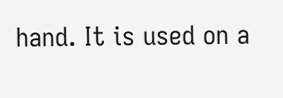hand. It is used on a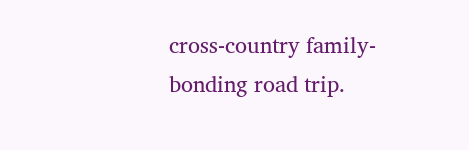cross-country family-bonding road trip.